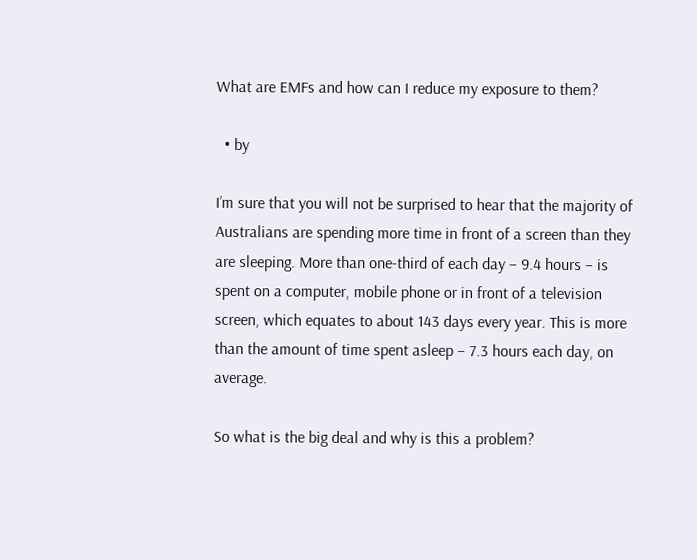What are EMFs and how can I reduce my exposure to them?

  • by

I’m sure that you will not be surprised to hear that the majority of Australians are spending more time in front of a screen than they are sleeping. More than one-third of each day – 9.4 hours – is spent on a computer, mobile phone or in front of a television screen, which equates to about 143 days every year. This is more than the amount of time spent asleep – 7.3 hours each day, on average.

So what is the big deal and why is this a problem?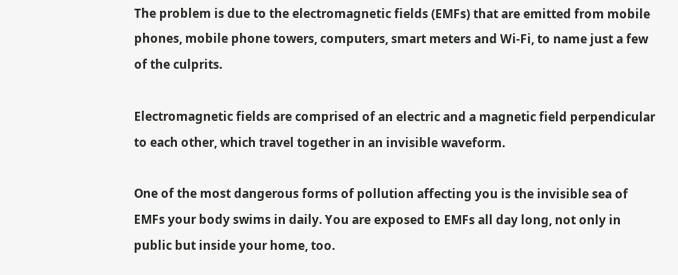The problem is due to the electromagnetic fields (EMFs) that are emitted from mobile phones, mobile phone towers, computers, smart meters and Wi-Fi, to name just a few of the culprits.

Electromagnetic fields are comprised of an electric and a magnetic field perpendicular to each other, which travel together in an invisible waveform.

One of the most dangerous forms of pollution affecting you is the invisible sea of EMFs your body swims in daily. You are exposed to EMFs all day long, not only in public but inside your home, too.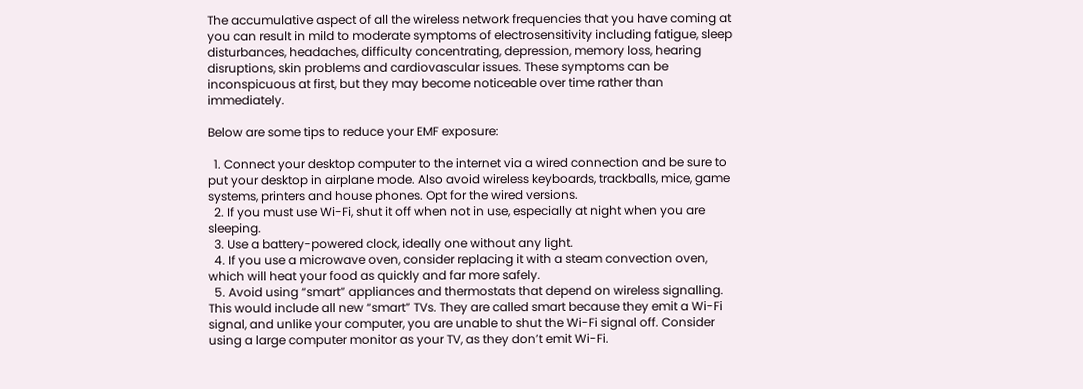The accumulative aspect of all the wireless network frequencies that you have coming at you can result in mild to moderate symptoms of electrosensitivity including fatigue, sleep disturbances, headaches, difficulty concentrating, depression, memory loss, hearing disruptions, skin problems and cardiovascular issues. These symptoms can be inconspicuous at first, but they may become noticeable over time rather than immediately.

Below are some tips to reduce your EMF exposure:

  1. Connect your desktop computer to the internet via a wired connection and be sure to put your desktop in airplane mode. Also avoid wireless keyboards, trackballs, mice, game systems, printers and house phones. Opt for the wired versions.
  2. If you must use Wi-Fi, shut it off when not in use, especially at night when you are sleeping.
  3. Use a battery-powered clock, ideally one without any light.
  4. If you use a microwave oven, consider replacing it with a steam convection oven, which will heat your food as quickly and far more safely.
  5. Avoid using “smart” appliances and thermostats that depend on wireless signalling. This would include all new “smart” TVs. They are called smart because they emit a Wi-Fi signal, and unlike your computer, you are unable to shut the Wi-Fi signal off. Consider using a large computer monitor as your TV, as they don’t emit Wi-Fi.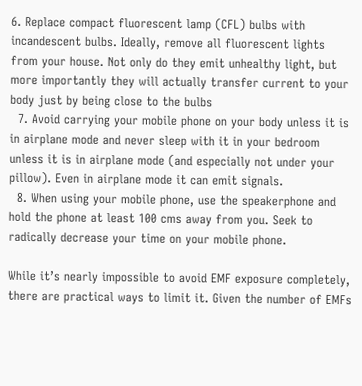6. Replace compact fluorescent lamp (CFL) bulbs with incandescent bulbs. Ideally, remove all fluorescent lights from your house. Not only do they emit unhealthy light, but more importantly they will actually transfer current to your body just by being close to the bulbs
  7. Avoid carrying your mobile phone on your body unless it is in airplane mode and never sleep with it in your bedroom unless it is in airplane mode (and especially not under your pillow). Even in airplane mode it can emit signals.
  8. When using your mobile phone, use the speakerphone and hold the phone at least 100 cms away from you. Seek to radically decrease your time on your mobile phone.

While it’s nearly impossible to avoid EMF exposure completely, there are practical ways to limit it. Given the number of EMFs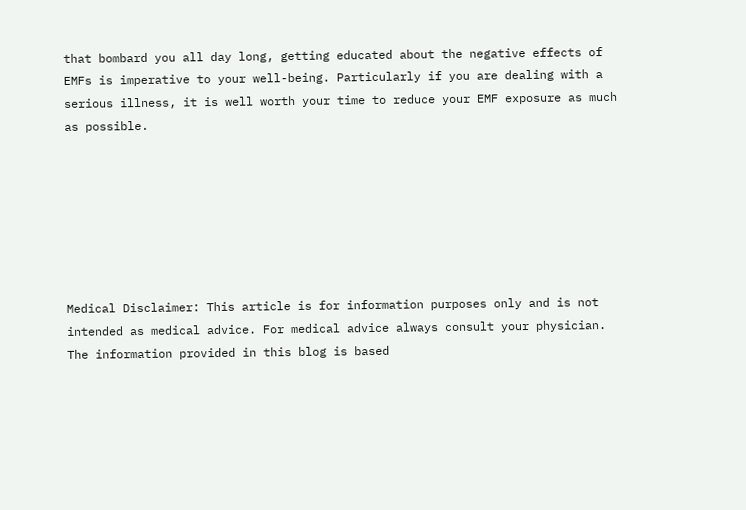that bombard you all day long, getting educated about the negative effects of EMFs is imperative to your well-being. Particularly if you are dealing with a serious illness, it is well worth your time to reduce your EMF exposure as much as possible.







Medical Disclaimer: This article is for information purposes only and is not intended as medical advice. For medical advice always consult your physician. The information provided in this blog is based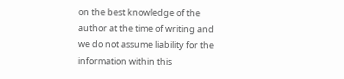on the best knowledge of the author at the time of writing and we do not assume liability for the information within this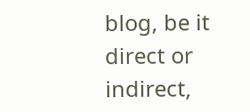blog, be it direct or indirect,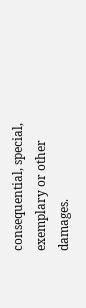consequential, special, exemplary or other damages.